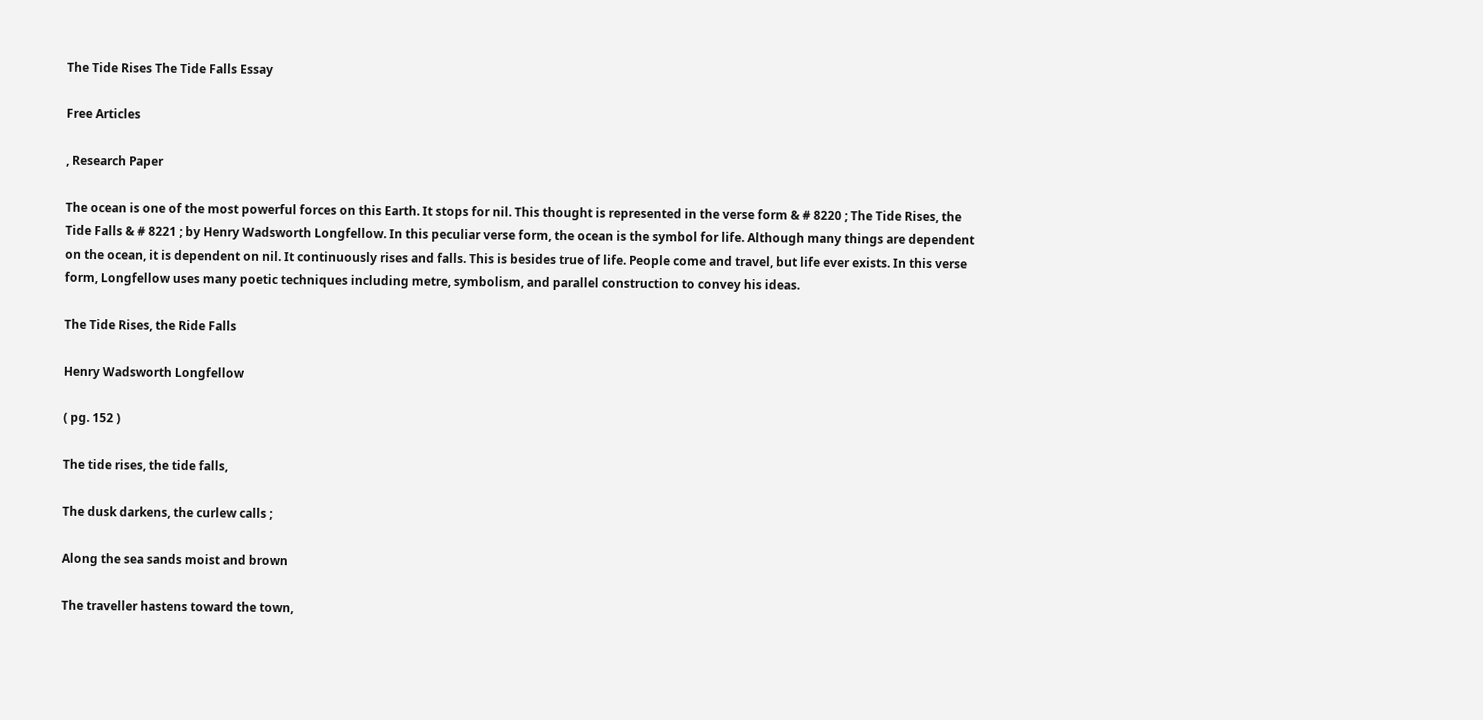The Tide Rises The Tide Falls Essay

Free Articles

, Research Paper

The ocean is one of the most powerful forces on this Earth. It stops for nil. This thought is represented in the verse form & # 8220 ; The Tide Rises, the Tide Falls & # 8221 ; by Henry Wadsworth Longfellow. In this peculiar verse form, the ocean is the symbol for life. Although many things are dependent on the ocean, it is dependent on nil. It continuously rises and falls. This is besides true of life. People come and travel, but life ever exists. In this verse form, Longfellow uses many poetic techniques including metre, symbolism, and parallel construction to convey his ideas.

The Tide Rises, the Ride Falls

Henry Wadsworth Longfellow

( pg. 152 )

The tide rises, the tide falls,

The dusk darkens, the curlew calls ;

Along the sea sands moist and brown

The traveller hastens toward the town,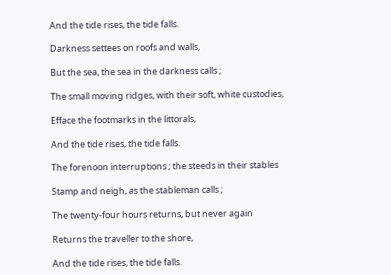And the tide rises, the tide falls.

Darkness settees on roofs and walls,

But the sea, the sea in the darkness calls ;

The small moving ridges, with their soft, white custodies,

Efface the footmarks in the littorals,

And the tide rises, the tide falls.

The forenoon interruptions ; the steeds in their stables

Stamp and neigh, as the stableman calls ;

The twenty-four hours returns, but never again

Returns the traveller to the shore,

And the tide rises, the tide falls.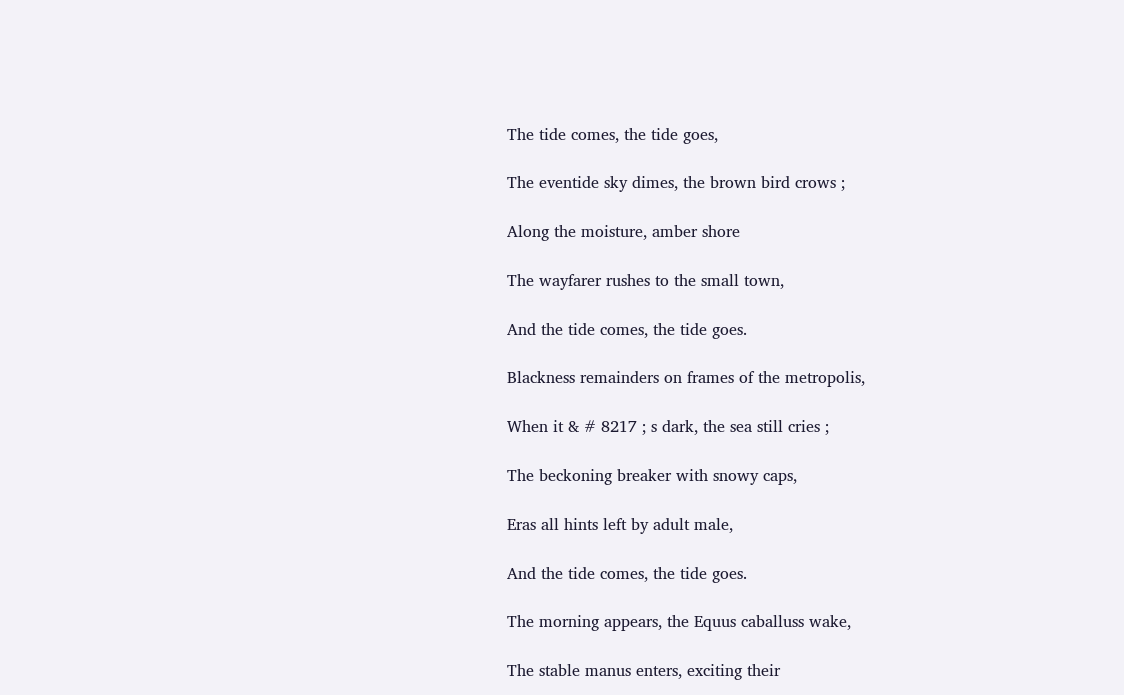The tide comes, the tide goes,

The eventide sky dimes, the brown bird crows ;

Along the moisture, amber shore

The wayfarer rushes to the small town,

And the tide comes, the tide goes.

Blackness remainders on frames of the metropolis,

When it & # 8217 ; s dark, the sea still cries ;

The beckoning breaker with snowy caps,

Eras all hints left by adult male,

And the tide comes, the tide goes.

The morning appears, the Equus caballuss wake,

The stable manus enters, exciting their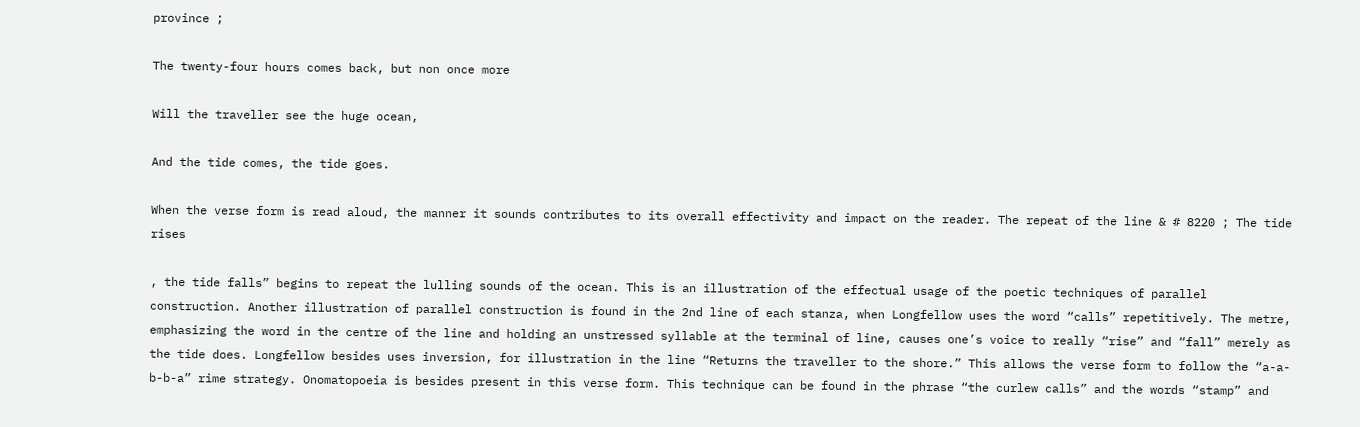province ;

The twenty-four hours comes back, but non once more

Will the traveller see the huge ocean,

And the tide comes, the tide goes.

When the verse form is read aloud, the manner it sounds contributes to its overall effectivity and impact on the reader. The repeat of the line & # 8220 ; The tide rises

, the tide falls” begins to repeat the lulling sounds of the ocean. This is an illustration of the effectual usage of the poetic techniques of parallel construction. Another illustration of parallel construction is found in the 2nd line of each stanza, when Longfellow uses the word “calls” repetitively. The metre, emphasizing the word in the centre of the line and holding an unstressed syllable at the terminal of line, causes one’s voice to really “rise” and “fall” merely as the tide does. Longfellow besides uses inversion, for illustration in the line “Returns the traveller to the shore.” This allows the verse form to follow the “a-a-b-b-a” rime strategy. Onomatopoeia is besides present in this verse form. This technique can be found in the phrase “the curlew calls” and the words “stamp” and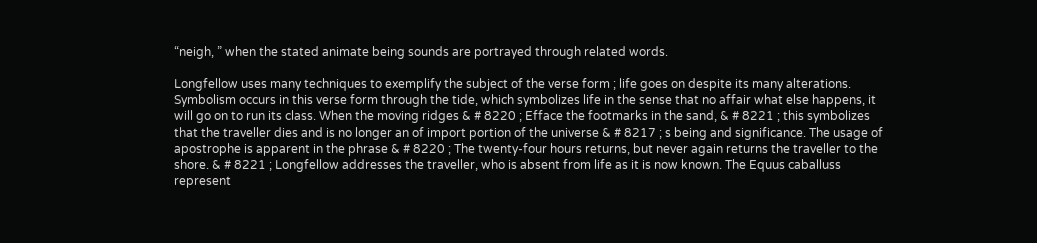“neigh, ” when the stated animate being sounds are portrayed through related words.

Longfellow uses many techniques to exemplify the subject of the verse form ; life goes on despite its many alterations. Symbolism occurs in this verse form through the tide, which symbolizes life in the sense that no affair what else happens, it will go on to run its class. When the moving ridges & # 8220 ; Efface the footmarks in the sand, & # 8221 ; this symbolizes that the traveller dies and is no longer an of import portion of the universe & # 8217 ; s being and significance. The usage of apostrophe is apparent in the phrase & # 8220 ; The twenty-four hours returns, but never again returns the traveller to the shore. & # 8221 ; Longfellow addresses the traveller, who is absent from life as it is now known. The Equus caballuss represent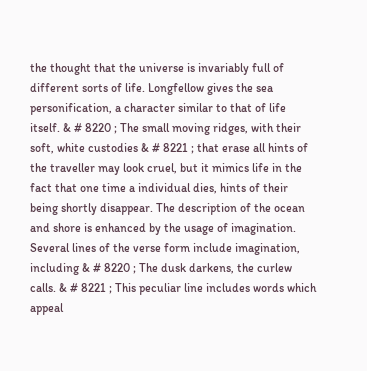the thought that the universe is invariably full of different sorts of life. Longfellow gives the sea personification, a character similar to that of life itself. & # 8220 ; The small moving ridges, with their soft, white custodies & # 8221 ; that erase all hints of the traveller may look cruel, but it mimics life in the fact that one time a individual dies, hints of their being shortly disappear. The description of the ocean and shore is enhanced by the usage of imagination. Several lines of the verse form include imagination, including & # 8220 ; The dusk darkens, the curlew calls. & # 8221 ; This peculiar line includes words which appeal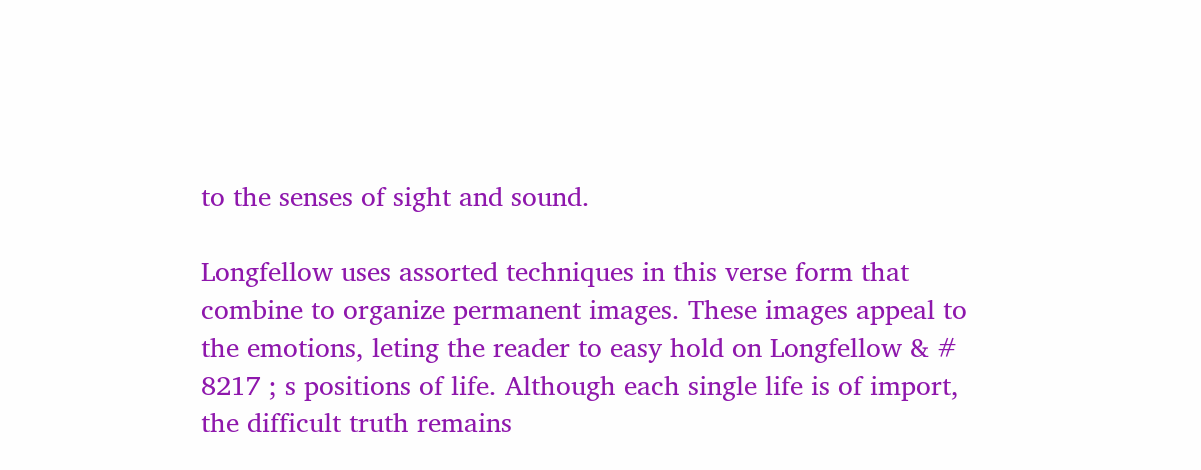to the senses of sight and sound.

Longfellow uses assorted techniques in this verse form that combine to organize permanent images. These images appeal to the emotions, leting the reader to easy hold on Longfellow & # 8217 ; s positions of life. Although each single life is of import, the difficult truth remains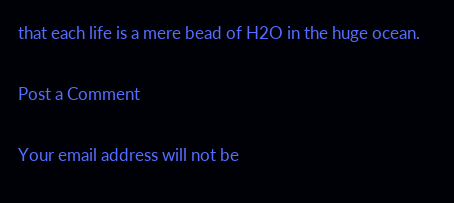that each life is a mere bead of H2O in the huge ocean.

Post a Comment

Your email address will not be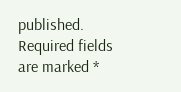published. Required fields are marked *